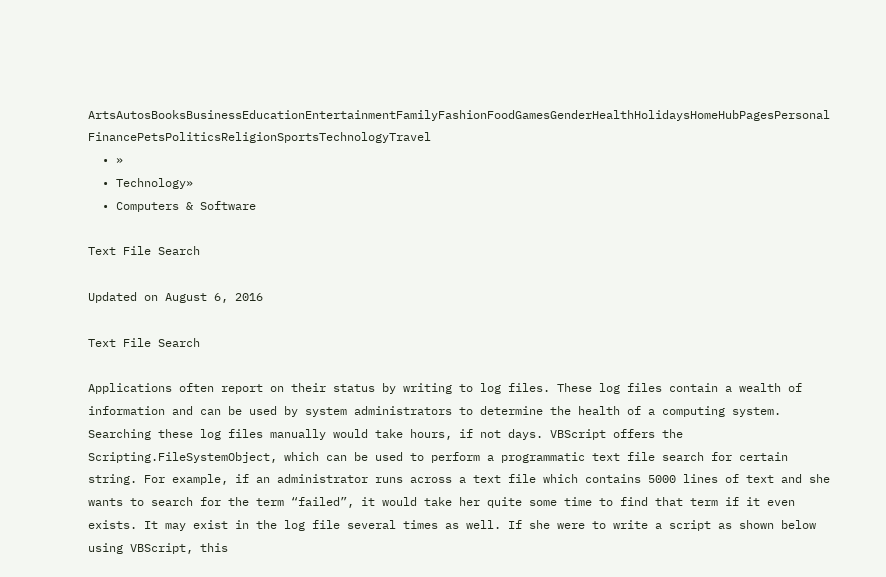ArtsAutosBooksBusinessEducationEntertainmentFamilyFashionFoodGamesGenderHealthHolidaysHomeHubPagesPersonal FinancePetsPoliticsReligionSportsTechnologyTravel
  • »
  • Technology»
  • Computers & Software

Text File Search

Updated on August 6, 2016

Text File Search

Applications often report on their status by writing to log files. These log files contain a wealth of information and can be used by system administrators to determine the health of a computing system. Searching these log files manually would take hours, if not days. VBScript offers the Scripting.FileSystemObject, which can be used to perform a programmatic text file search for certain string. For example, if an administrator runs across a text file which contains 5000 lines of text and she wants to search for the term “failed”, it would take her quite some time to find that term if it even exists. It may exist in the log file several times as well. If she were to write a script as shown below using VBScript, this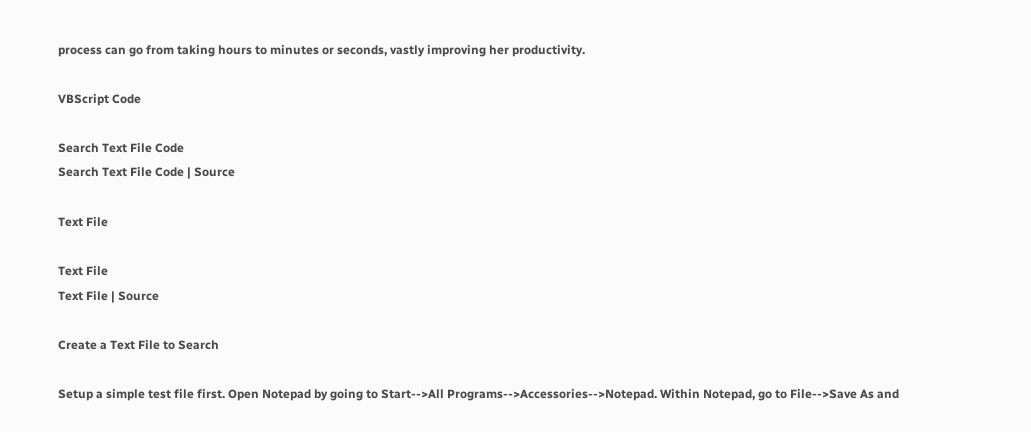process can go from taking hours to minutes or seconds, vastly improving her productivity.

VBScript Code

Search Text File Code
Search Text File Code | Source

Text File

Text File
Text File | Source

Create a Text File to Search

Setup a simple test file first. Open Notepad by going to Start-->All Programs-->Accessories-->Notepad. Within Notepad, go to File-->Save As and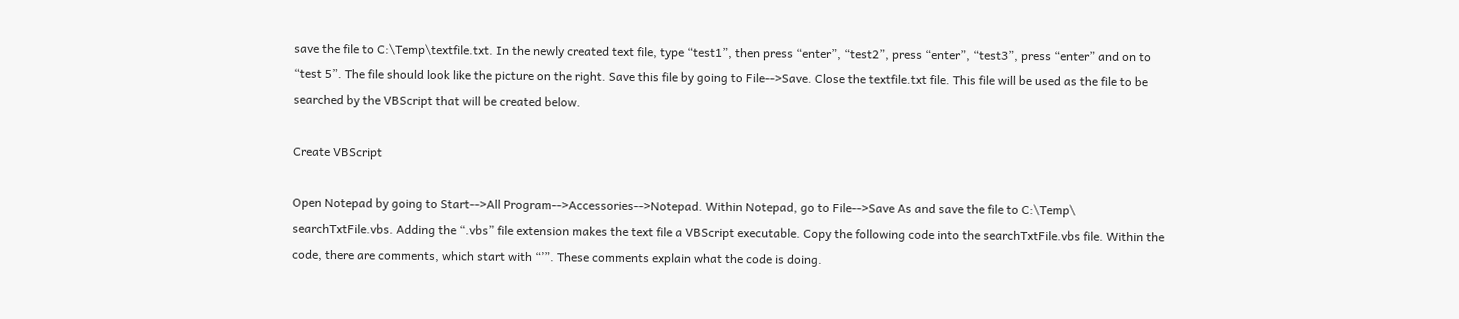save the file to C:\Temp\textfile.txt. In the newly created text file, type “test1”, then press “enter”, “test2”, press “enter”, “test3”, press “enter” and on to “test 5”. The file should look like the picture on the right. Save this file by going to File-->Save. Close the textfile.txt file. This file will be used as the file to be searched by the VBScript that will be created below.

Create VBScript

Open Notepad by going to Start-->All Program-->Accessories-->Notepad. Within Notepad, go to File-->Save As and save the file to C:\Temp\ searchTxtFile.vbs. Adding the “.vbs” file extension makes the text file a VBScript executable. Copy the following code into the searchTxtFile.vbs file. Within the code, there are comments, which start with “’”. These comments explain what the code is doing.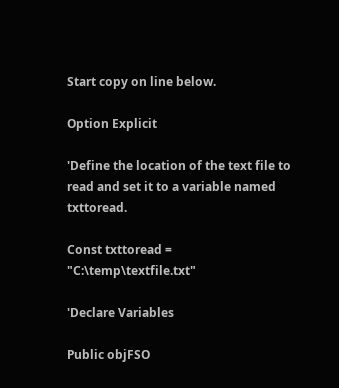Start copy on line below.

Option Explicit

'Define the location of the text file to read and set it to a variable named txttoread.

Const txttoread = "C:\temp\textfile.txt"

'Declare Variables

Public objFSO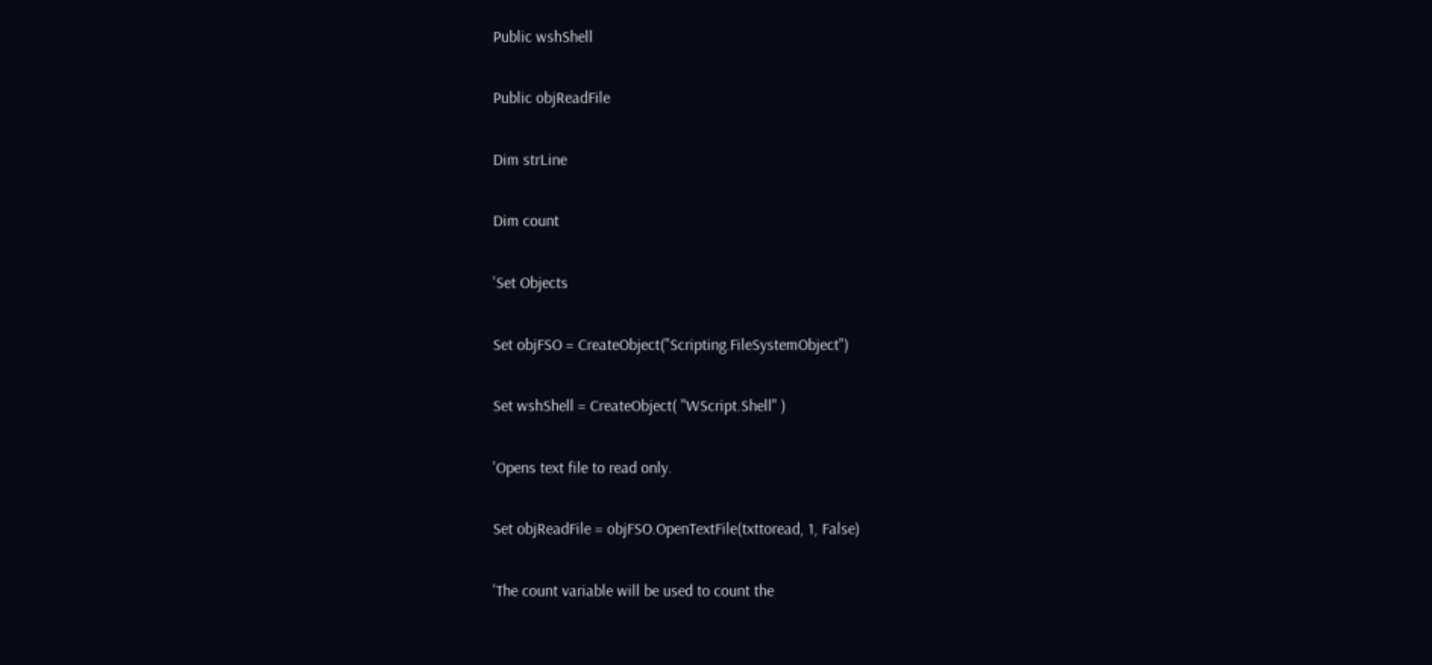Public wshShell

Public objReadFile

Dim strLine

Dim count

'Set Objects

Set objFSO = CreateObject("Scripting.FileSystemObject")

Set wshShell = CreateObject( "WScript.Shell" )

'Opens text file to read only.

Set objReadFile = objFSO.OpenTextFile(txttoread, 1, False)

'The count variable will be used to count the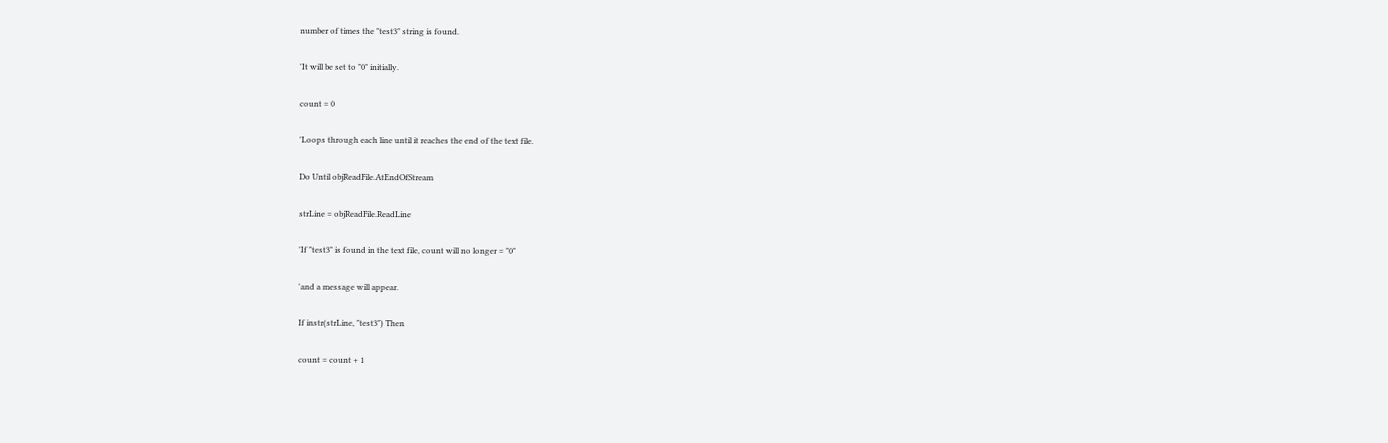number of times the "test3" string is found.

'It will be set to "0" initially.

count = 0

'Loops through each line until it reaches the end of the text file.

Do Until objReadFile.AtEndOfStream

strLine = objReadFile.ReadLine

'If "test3" is found in the text file, count will no longer = "0"

'and a message will appear.

If instr(strLine, "test3") Then

count = count + 1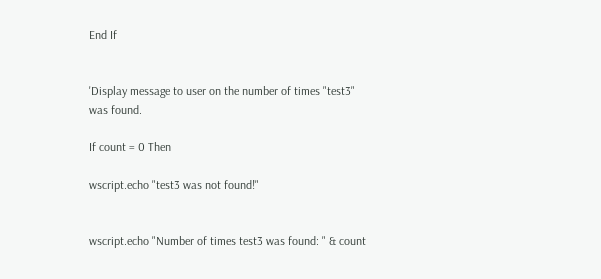End If


'Display message to user on the number of times "test3" was found.

If count = 0 Then

wscript.echo "test3 was not found!"


wscript.echo "Number of times test3 was found: " & count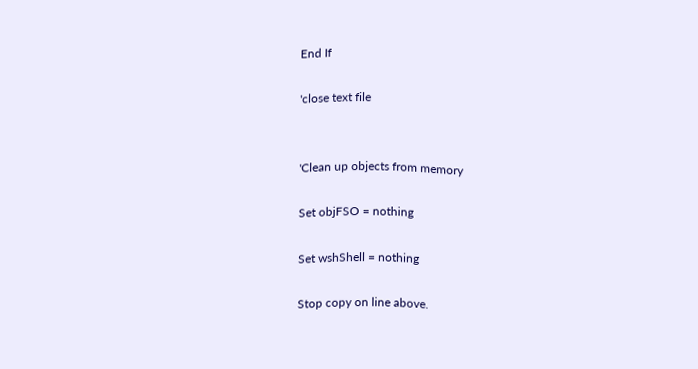End If

'close text file


'Clean up objects from memory

Set objFSO = nothing

Set wshShell = nothing

Stop copy on line above.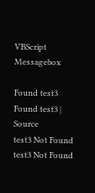VBScript Messagebox

Found test3
Found test3 | Source
test3 Not Found
test3 Not Found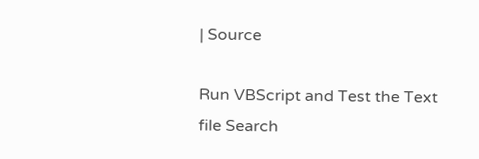| Source

Run VBScript and Test the Text file Search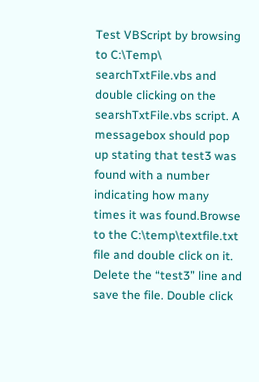Test VBScript by browsing to C:\Temp\ searchTxtFile.vbs and double clicking on the searshTxtFile.vbs script. A messagebox should pop up stating that test3 was found with a number indicating how many times it was found.Browse to the C:\temp\textfile.txt file and double click on it. Delete the “test3” line and save the file. Double click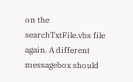on the searchTxtFile.vbs file again. A different messagebox should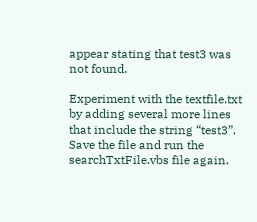appear stating that test3 was not found.

Experiment with the textfile.txt by adding several more lines that include the string “test3”. Save the file and run the searchTxtFile.vbs file again.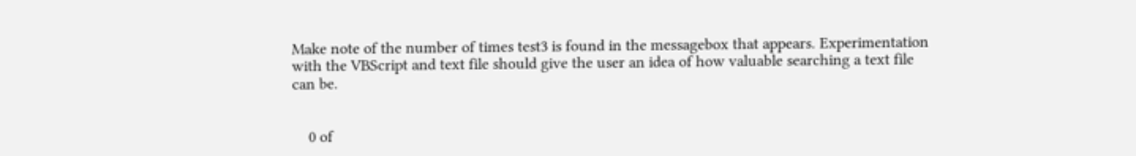Make note of the number of times test3 is found in the messagebox that appears. Experimentation with the VBScript and text file should give the user an idea of how valuable searching a text file can be.


    0 of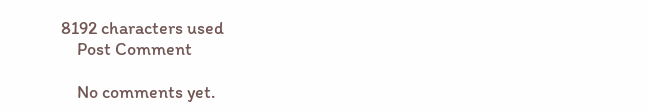8192 characters used
    Post Comment

    No comments yet.